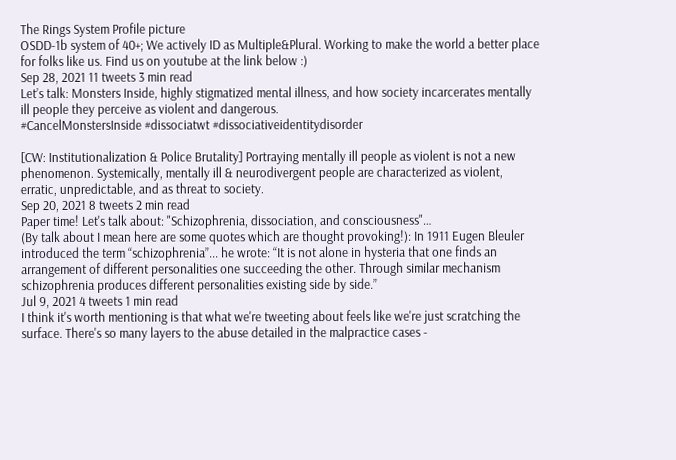The Rings System Profile picture
OSDD-1b system of 40+; We actively ID as Multiple&Plural. Working to make the world a better place for folks like us. Find us on youtube at the link below :)
Sep 28, 2021 11 tweets 3 min read
Let’s talk: Monsters Inside, highly stigmatized mental illness, and how society incarcerates mentally ill people they perceive as violent and dangerous.
#CancelMonstersInside #dissociatwt #dissociativeidentitydisorder

[CW: Institutionalization & Police Brutality] Portraying mentally ill people as violent is not a new phenomenon. Systemically, mentally ill & neurodivergent people are characterized as violent, erratic, unpredictable, and as threat to society.
Sep 20, 2021 8 tweets 2 min read
Paper time! Let's talk about: "Schizophrenia, dissociation, and consciousness"…
(By talk about I mean here are some quotes which are thought provoking!): In 1911 Eugen Bleuler introduced the term “schizophrenia”... he wrote: “It is not alone in hysteria that one finds an arrangement of different personalities one succeeding the other. Through similar mechanism schizophrenia produces different personalities existing side by side.”
Jul 9, 2021 4 tweets 1 min read
I think it's worth mentioning is that what we're tweeting about feels like we're just scratching the surface. There's so many layers to the abuse detailed in the malpractice cases -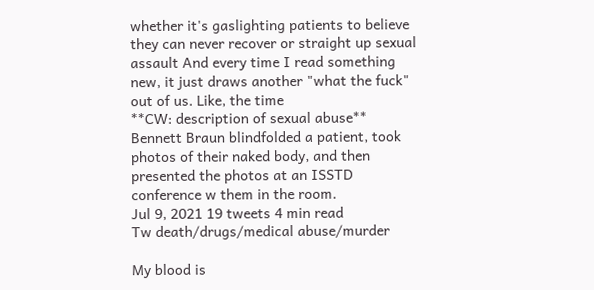whether it's gaslighting patients to believe they can never recover or straight up sexual assault And every time I read something new, it just draws another "what the fuck" out of us. Like, the time
**CW: description of sexual abuse**
Bennett Braun blindfolded a patient, took photos of their naked body, and then presented the photos at an ISSTD conference w them in the room.
Jul 9, 2021 19 tweets 4 min read
Tw death/drugs/medical abuse/murder

My blood is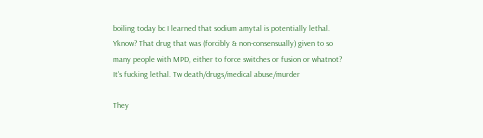boiling today bc I learned that sodium amytal is potentially lethal. Yknow? That drug that was (forcibly & non-consensually) given to so many people with MPD, either to force switches or fusion or whatnot? It's fucking lethal. Tw death/drugs/medical abuse/murder

They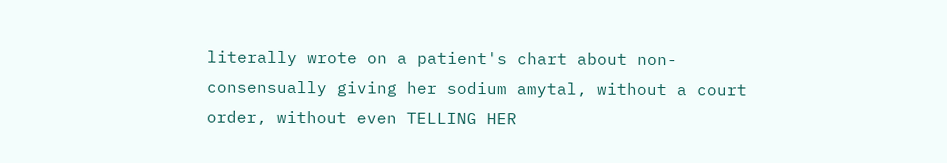literally wrote on a patient's chart about non-consensually giving her sodium amytal, without a court order, without even TELLING HER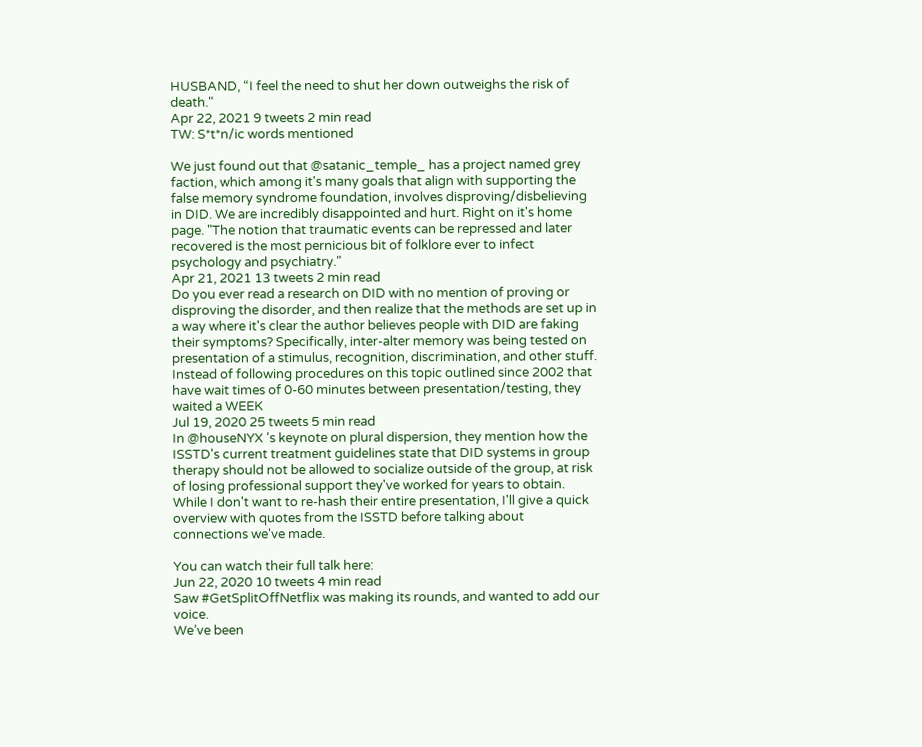HUSBAND, “I feel the need to shut her down outweighs the risk of death."
Apr 22, 2021 9 tweets 2 min read
TW: S*t*n/ic words mentioned

We just found out that @satanic_temple_ has a project named grey faction, which among it's many goals that align with supporting the false memory syndrome foundation, involves disproving/disbelieving in DID. We are incredibly disappointed and hurt. Right on it's home page. "The notion that traumatic events can be repressed and later recovered is the most pernicious bit of folklore ever to infect psychology and psychiatry."
Apr 21, 2021 13 tweets 2 min read
Do you ever read a research on DID with no mention of proving or disproving the disorder, and then realize that the methods are set up in a way where it's clear the author believes people with DID are faking their symptoms? Specifically, inter-alter memory was being tested on presentation of a stimulus, recognition, discrimination, and other stuff. Instead of following procedures on this topic outlined since 2002 that have wait times of 0-60 minutes between presentation/testing, they waited a WEEK
Jul 19, 2020 25 tweets 5 min read
In @houseNYX 's keynote on plural dispersion, they mention how the ISSTD's current treatment guidelines state that DID systems in group therapy should not be allowed to socialize outside of the group, at risk of losing professional support they've worked for years to obtain. While I don't want to re-hash their entire presentation, I'll give a quick overview with quotes from the ISSTD before talking about connections we've made.

You can watch their full talk here:
Jun 22, 2020 10 tweets 4 min read
Saw #GetSplitOffNetflix was making its rounds, and wanted to add our voice.
We’ve been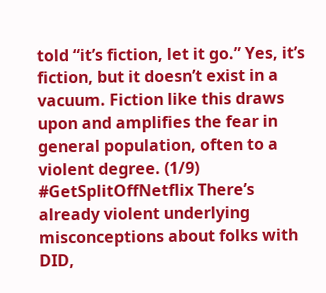told “it’s fiction, let it go.” Yes, it’s fiction, but it doesn’t exist in a vacuum. Fiction like this draws upon and amplifies the fear in general population, often to a violent degree. (1/9) #GetSplitOffNetflix There’s already violent underlying misconceptions about folks with DID,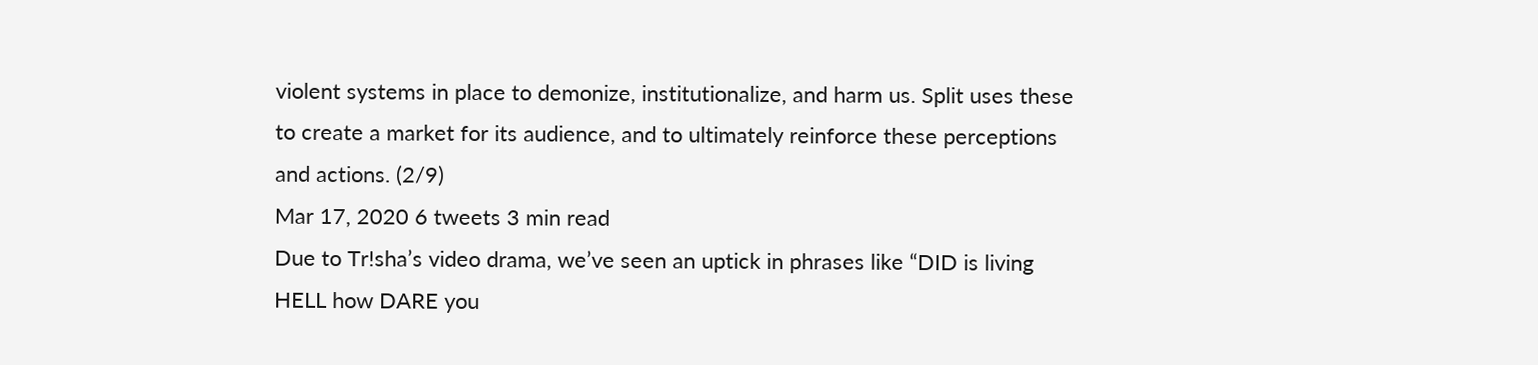violent systems in place to demonize, institutionalize, and harm us. Split uses these to create a market for its audience, and to ultimately reinforce these perceptions and actions. (2/9)
Mar 17, 2020 6 tweets 3 min read
Due to Tr!sha’s video drama, we’ve seen an uptick in phrases like “DID is living HELL how DARE you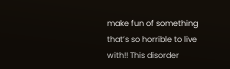make fun of something that’s so horrible to live with!! This disorder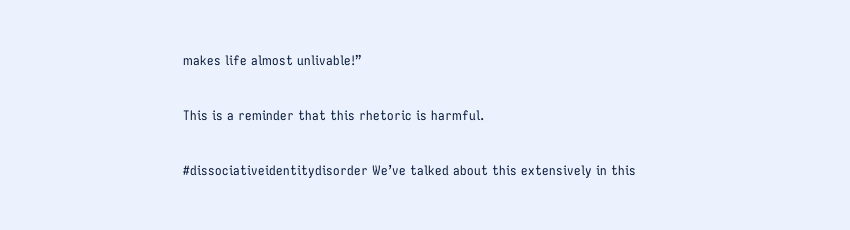makes life almost unlivable!”

This is a reminder that this rhetoric is harmful.

#dissociativeidentitydisorder We’ve talked about this extensively in this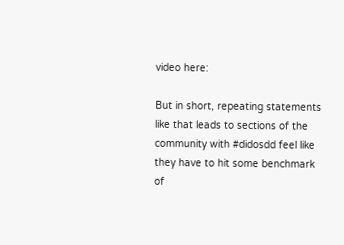video here:

But in short, repeating statements like that leads to sections of the community with #didosdd feel like they have to hit some benchmark of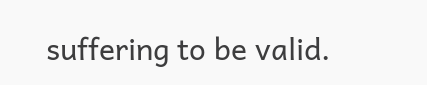suffering to be valid.